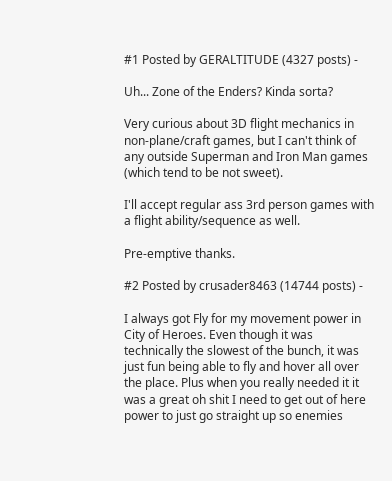#1 Posted by GERALTITUDE (4327 posts) -

Uh... Zone of the Enders? Kinda sorta?

Very curious about 3D flight mechanics in non-plane/craft games, but I can't think of any outside Superman and Iron Man games (which tend to be not sweet).

I'll accept regular ass 3rd person games with a flight ability/sequence as well.

Pre-emptive thanks.

#2 Posted by crusader8463 (14744 posts) -

I always got Fly for my movement power in City of Heroes. Even though it was technically the slowest of the bunch, it was just fun being able to fly and hover all over the place. Plus when you really needed it it was a great oh shit I need to get out of here power to just go straight up so enemies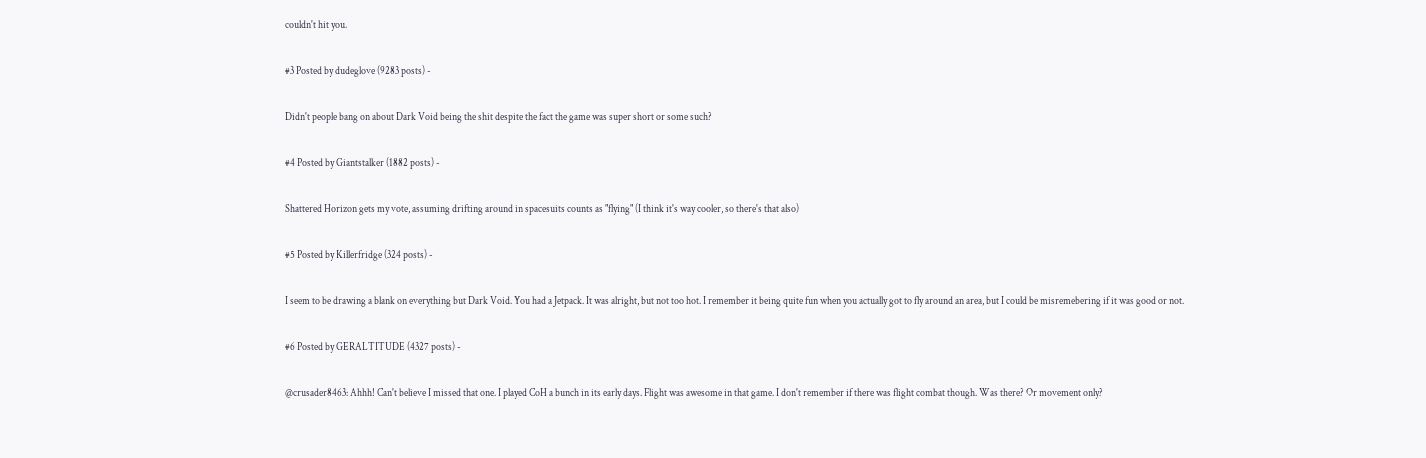couldn't hit you.

#3 Posted by dudeglove (9283 posts) -

Didn't people bang on about Dark Void being the shit despite the fact the game was super short or some such?

#4 Posted by Giantstalker (1882 posts) -

Shattered Horizon gets my vote, assuming drifting around in spacesuits counts as "flying" (I think it's way cooler, so there's that also)

#5 Posted by Killerfridge (324 posts) -

I seem to be drawing a blank on everything but Dark Void. You had a Jetpack. It was alright, but not too hot. I remember it being quite fun when you actually got to fly around an area, but I could be misremebering if it was good or not.

#6 Posted by GERALTITUDE (4327 posts) -

@crusader8463: Ahhh! Can't believe I missed that one. I played CoH a bunch in its early days. Flight was awesome in that game. I don't remember if there was flight combat though. Was there? Or movement only?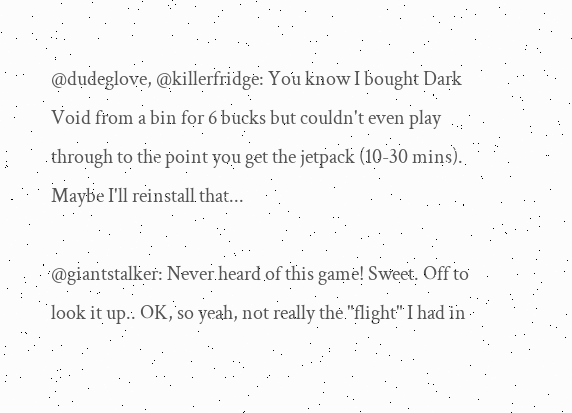@dudeglove, @killerfridge: You know I bought Dark Void from a bin for 6 bucks but couldn't even play through to the point you get the jetpack (10-30 mins). Maybe I'll reinstall that...

@giantstalker: Never heard of this game! Sweet. Off to look it up.. OK, so yeah, not really the "flight" I had in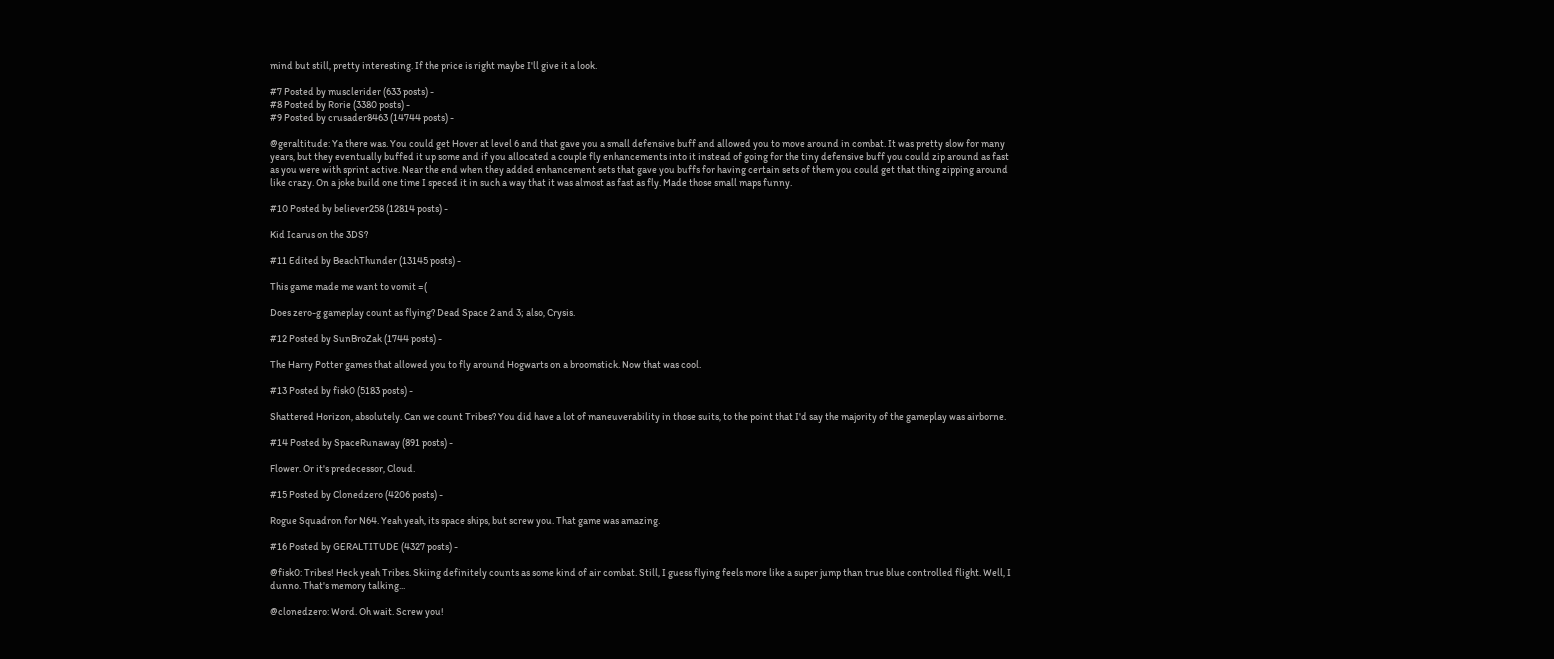mind but still, pretty interesting. If the price is right maybe I'll give it a look.

#7 Posted by musclerider (633 posts) -
#8 Posted by Rorie (3380 posts) -
#9 Posted by crusader8463 (14744 posts) -

@geraltitude: Ya there was. You could get Hover at level 6 and that gave you a small defensive buff and allowed you to move around in combat. It was pretty slow for many years, but they eventually buffed it up some and if you allocated a couple fly enhancements into it instead of going for the tiny defensive buff you could zip around as fast as you were with sprint active. Near the end when they added enhancement sets that gave you buffs for having certain sets of them you could get that thing zipping around like crazy. On a joke build one time I speced it in such a way that it was almost as fast as fly. Made those small maps funny.

#10 Posted by believer258 (12814 posts) -

Kid Icarus on the 3DS?

#11 Edited by BeachThunder (13145 posts) -

This game made me want to vomit =(

Does zero-g gameplay count as flying? Dead Space 2 and 3; also, Crysis.

#12 Posted by SunBroZak (1744 posts) -

The Harry Potter games that allowed you to fly around Hogwarts on a broomstick. Now that was cool.

#13 Posted by fisk0 (5183 posts) -

Shattered Horizon, absolutely. Can we count Tribes? You did have a lot of maneuverability in those suits, to the point that I'd say the majority of the gameplay was airborne.

#14 Posted by SpaceRunaway (891 posts) -

Flower. Or it's predecessor, Cloud.

#15 Posted by Clonedzero (4206 posts) -

Rogue Squadron for N64. Yeah yeah, its space ships, but screw you. That game was amazing.

#16 Posted by GERALTITUDE (4327 posts) -

@fisk0: Tribes! Heck yeah Tribes. Skiing definitely counts as some kind of air combat. Still, I guess flying feels more like a super jump than true blue controlled flight. Well, I dunno. That's memory talking...

@clonedzero: Word. Oh wait. Screw you!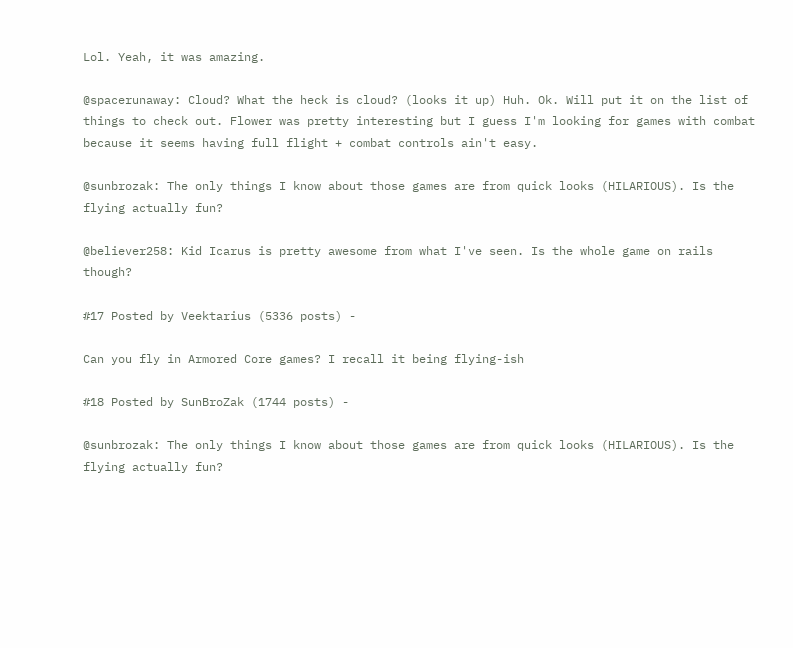Lol. Yeah, it was amazing.

@spacerunaway: Cloud? What the heck is cloud? (looks it up) Huh. Ok. Will put it on the list of things to check out. Flower was pretty interesting but I guess I'm looking for games with combat because it seems having full flight + combat controls ain't easy.

@sunbrozak: The only things I know about those games are from quick looks (HILARIOUS). Is the flying actually fun?

@believer258: Kid Icarus is pretty awesome from what I've seen. Is the whole game on rails though?

#17 Posted by Veektarius (5336 posts) -

Can you fly in Armored Core games? I recall it being flying-ish

#18 Posted by SunBroZak (1744 posts) -

@sunbrozak: The only things I know about those games are from quick looks (HILARIOUS). Is the flying actually fun?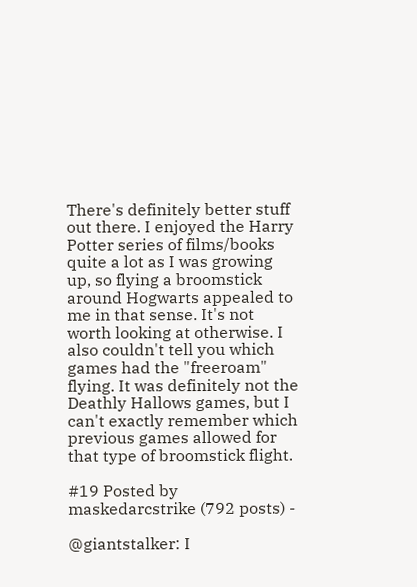There's definitely better stuff out there. I enjoyed the Harry Potter series of films/books quite a lot as I was growing up, so flying a broomstick around Hogwarts appealed to me in that sense. It's not worth looking at otherwise. I also couldn't tell you which games had the "freeroam" flying. It was definitely not the Deathly Hallows games, but I can't exactly remember which previous games allowed for that type of broomstick flight.

#19 Posted by maskedarcstrike (792 posts) -

@giantstalker: I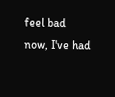feel bad now, I've had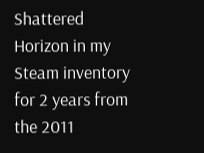Shattered Horizon in my Steam inventory for 2 years from the 2011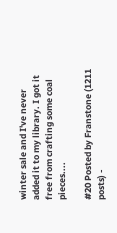winter sale and I've never added it to my library. I got it free from crafting some coal pieces....

#20 Posted by Franstone (1211 posts) -